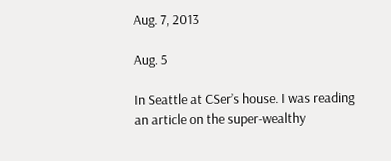Aug. 7, 2013

Aug. 5

In Seattle at CSer’s house. I was reading an article on the super-wealthy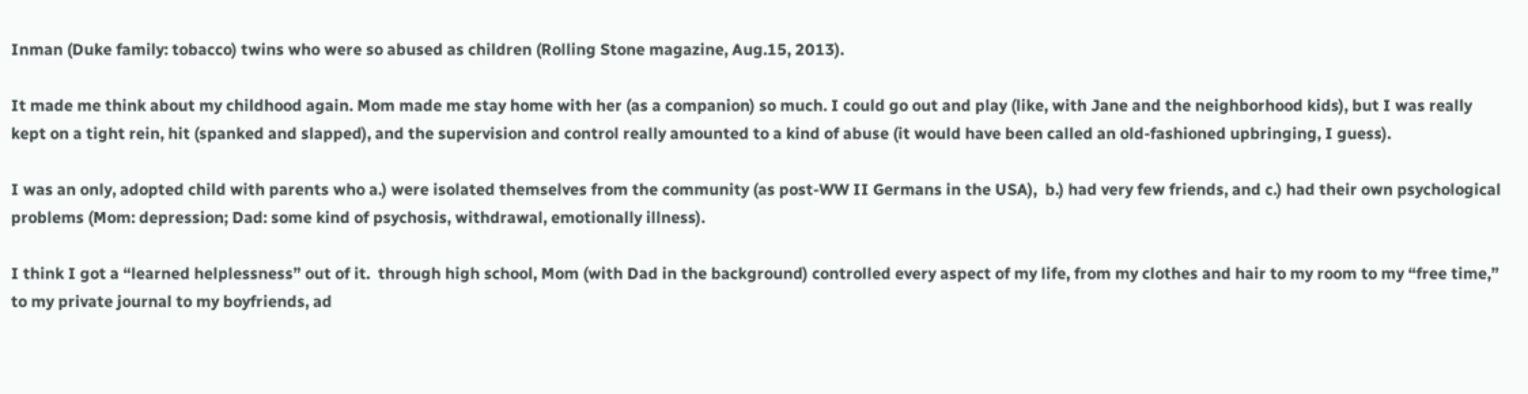Inman (Duke family: tobacco) twins who were so abused as children (Rolling Stone magazine, Aug.15, 2013).

It made me think about my childhood again. Mom made me stay home with her (as a companion) so much. I could go out and play (like, with Jane and the neighborhood kids), but I was really kept on a tight rein, hit (spanked and slapped), and the supervision and control really amounted to a kind of abuse (it would have been called an old-fashioned upbringing, I guess).

I was an only, adopted child with parents who a.) were isolated themselves from the community (as post-WW II Germans in the USA),  b.) had very few friends, and c.) had their own psychological problems (Mom: depression; Dad: some kind of psychosis, withdrawal, emotionally illness).

I think I got a “learned helplessness” out of it.  through high school, Mom (with Dad in the background) controlled every aspect of my life, from my clothes and hair to my room to my “free time,” to my private journal to my boyfriends, ad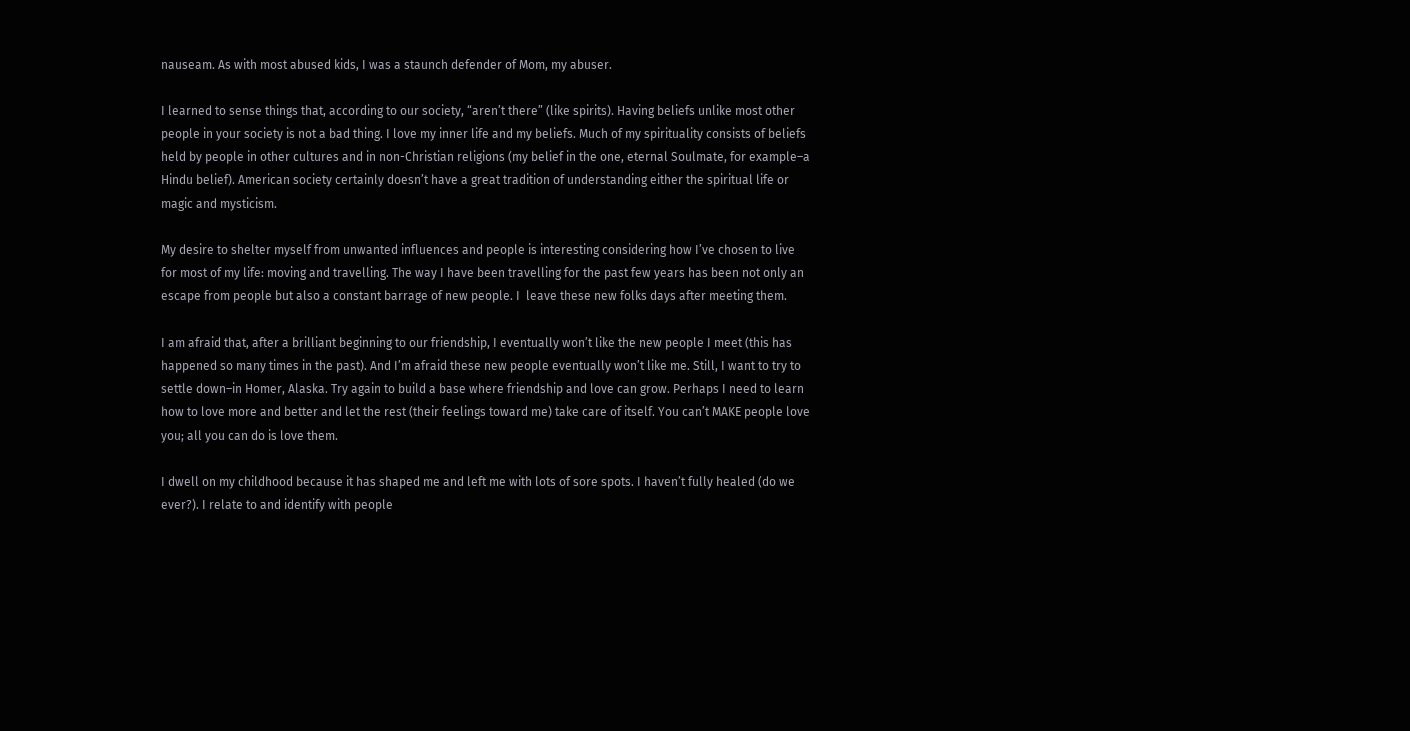nauseam. As with most abused kids, I was a staunch defender of Mom, my abuser.

I learned to sense things that, according to our society, “aren’t there” (like spirits). Having beliefs unlike most other people in your society is not a bad thing. I love my inner life and my beliefs. Much of my spirituality consists of beliefs held by people in other cultures and in non-Christian religions (my belief in the one, eternal Soulmate, for example–a Hindu belief). American society certainly doesn’t have a great tradition of understanding either the spiritual life or magic and mysticism.

My desire to shelter myself from unwanted influences and people is interesting considering how I’ve chosen to live for most of my life: moving and travelling. The way I have been travelling for the past few years has been not only an escape from people but also a constant barrage of new people. I  leave these new folks days after meeting them.

I am afraid that, after a brilliant beginning to our friendship, I eventually won’t like the new people I meet (this has happened so many times in the past). And I’m afraid these new people eventually won’t like me. Still, I want to try to settle down–in Homer, Alaska. Try again to build a base where friendship and love can grow. Perhaps I need to learn how to love more and better and let the rest (their feelings toward me) take care of itself. You can’t MAKE people love you; all you can do is love them.

I dwell on my childhood because it has shaped me and left me with lots of sore spots. I haven’t fully healed (do we ever?). I relate to and identify with people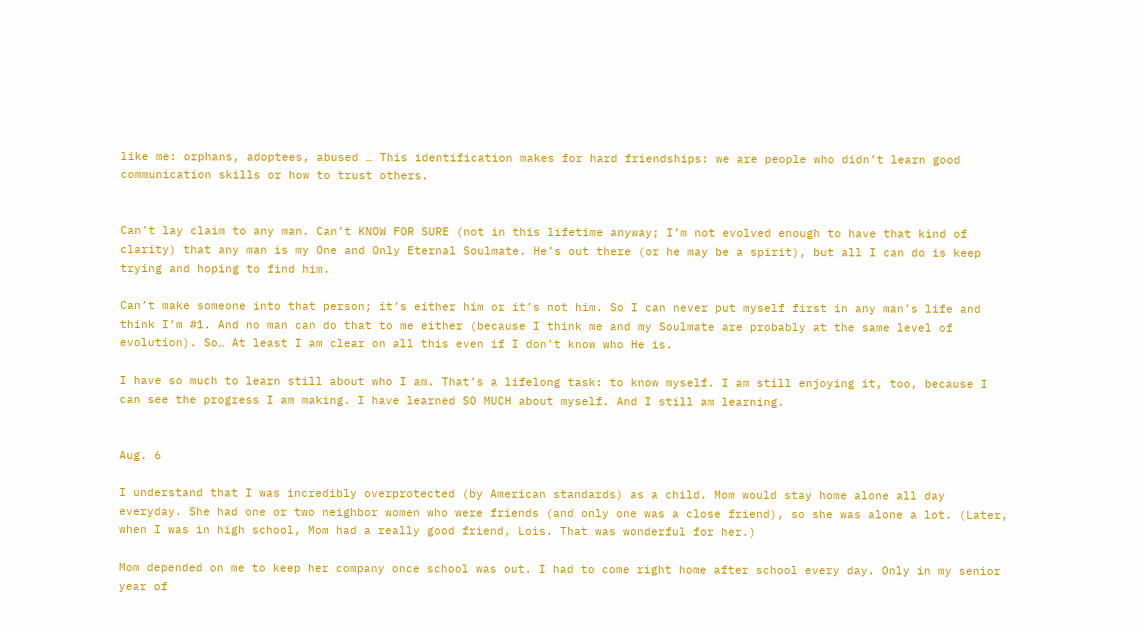like me: orphans, adoptees, abused … This identification makes for hard friendships: we are people who didn’t learn good communication skills or how to trust others.


Can’t lay claim to any man. Can’t KNOW FOR SURE (not in this lifetime anyway; I’m not evolved enough to have that kind of clarity) that any man is my One and Only Eternal Soulmate. He’s out there (or he may be a spirit), but all I can do is keep trying and hoping to find him.

Can’t make someone into that person; it’s either him or it’s not him. So I can never put myself first in any man’s life and think I’m #1. And no man can do that to me either (because I think me and my Soulmate are probably at the same level of evolution). So… At least I am clear on all this even if I don’t know who He is.

I have so much to learn still about who I am. That’s a lifelong task: to know myself. I am still enjoying it, too, because I can see the progress I am making. I have learned SO MUCH about myself. And I still am learning.


Aug. 6

I understand that I was incredibly overprotected (by American standards) as a child. Mom would stay home alone all day everyday. She had one or two neighbor women who were friends (and only one was a close friend), so she was alone a lot. (Later, when I was in high school, Mom had a really good friend, Lois. That was wonderful for her.)

Mom depended on me to keep her company once school was out. I had to come right home after school every day. Only in my senior year of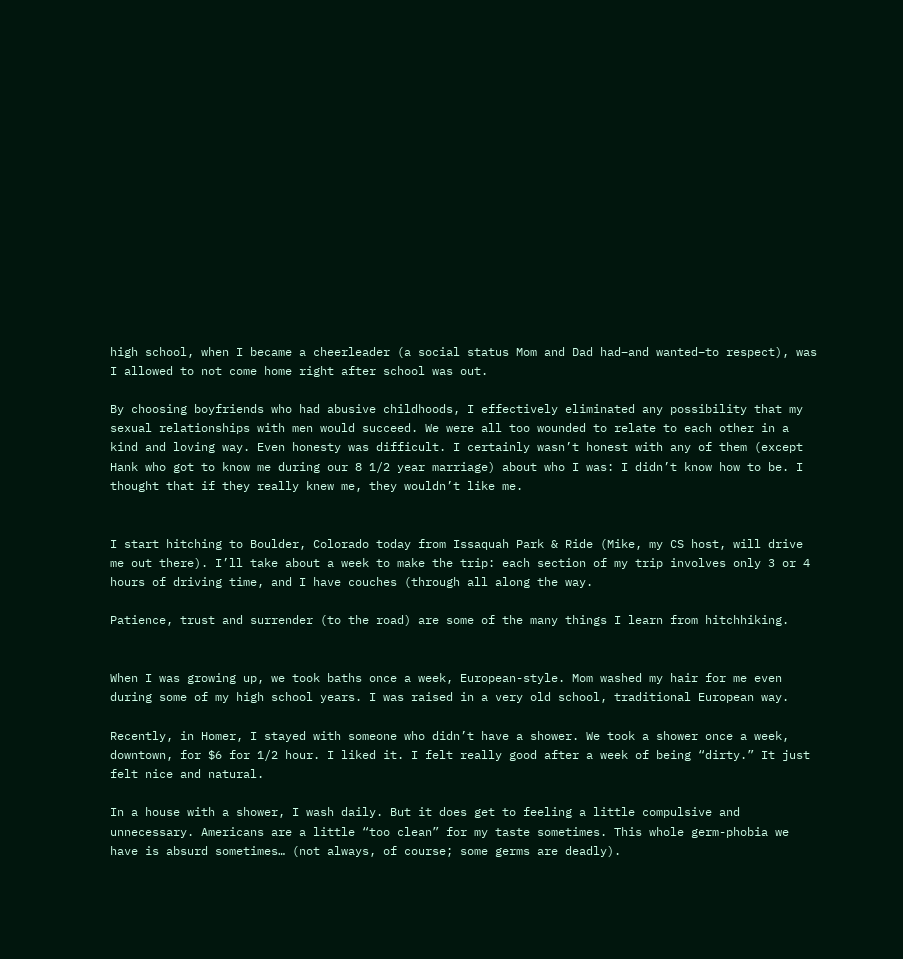high school, when I became a cheerleader (a social status Mom and Dad had–and wanted–to respect), was I allowed to not come home right after school was out.

By choosing boyfriends who had abusive childhoods, I effectively eliminated any possibility that my sexual relationships with men would succeed. We were all too wounded to relate to each other in a kind and loving way. Even honesty was difficult. I certainly wasn’t honest with any of them (except Hank who got to know me during our 8 1/2 year marriage) about who I was: I didn’t know how to be. I thought that if they really knew me, they wouldn’t like me.


I start hitching to Boulder, Colorado today from Issaquah Park & Ride (Mike, my CS host, will drive me out there). I’ll take about a week to make the trip: each section of my trip involves only 3 or 4 hours of driving time, and I have couches (through all along the way.

Patience, trust and surrender (to the road) are some of the many things I learn from hitchhiking.


When I was growing up, we took baths once a week, European-style. Mom washed my hair for me even during some of my high school years. I was raised in a very old school, traditional European way.

Recently, in Homer, I stayed with someone who didn’t have a shower. We took a shower once a week, downtown, for $6 for 1/2 hour. I liked it. I felt really good after a week of being “dirty.” It just felt nice and natural.

In a house with a shower, I wash daily. But it does get to feeling a little compulsive and unnecessary. Americans are a little “too clean” for my taste sometimes. This whole germ-phobia we have is absurd sometimes… (not always, of course; some germs are deadly).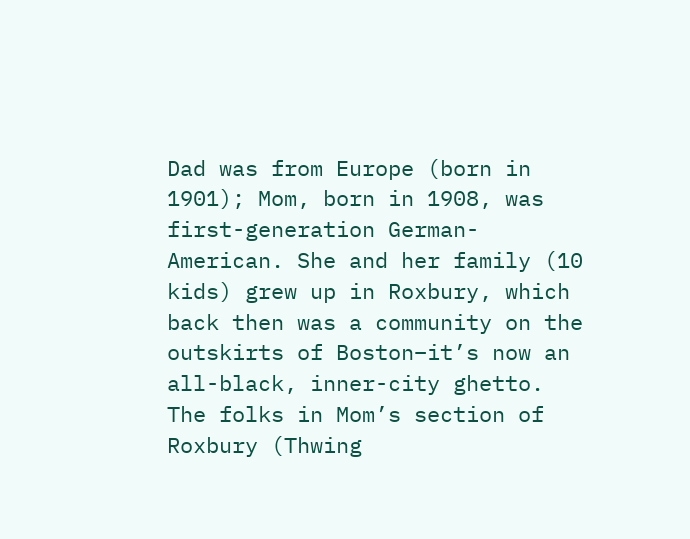Dad was from Europe (born in 1901); Mom, born in 1908, was first-generation German-American. She and her family (10 kids) grew up in Roxbury, which back then was a community on the outskirts of Boston–it’s now an all-black, inner-city ghetto. The folks in Mom’s section of Roxbury (Thwing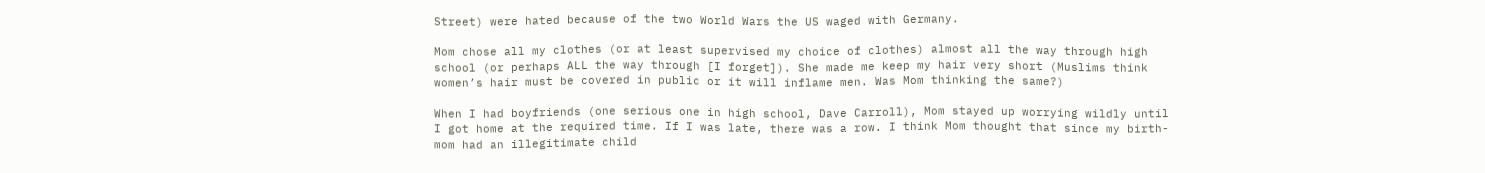Street) were hated because of the two World Wars the US waged with Germany.

Mom chose all my clothes (or at least supervised my choice of clothes) almost all the way through high school (or perhaps ALL the way through [I forget]). She made me keep my hair very short (Muslims think women’s hair must be covered in public or it will inflame men. Was Mom thinking the same?)

When I had boyfriends (one serious one in high school, Dave Carroll), Mom stayed up worrying wildly until I got home at the required time. If I was late, there was a row. I think Mom thought that since my birth-mom had an illegitimate child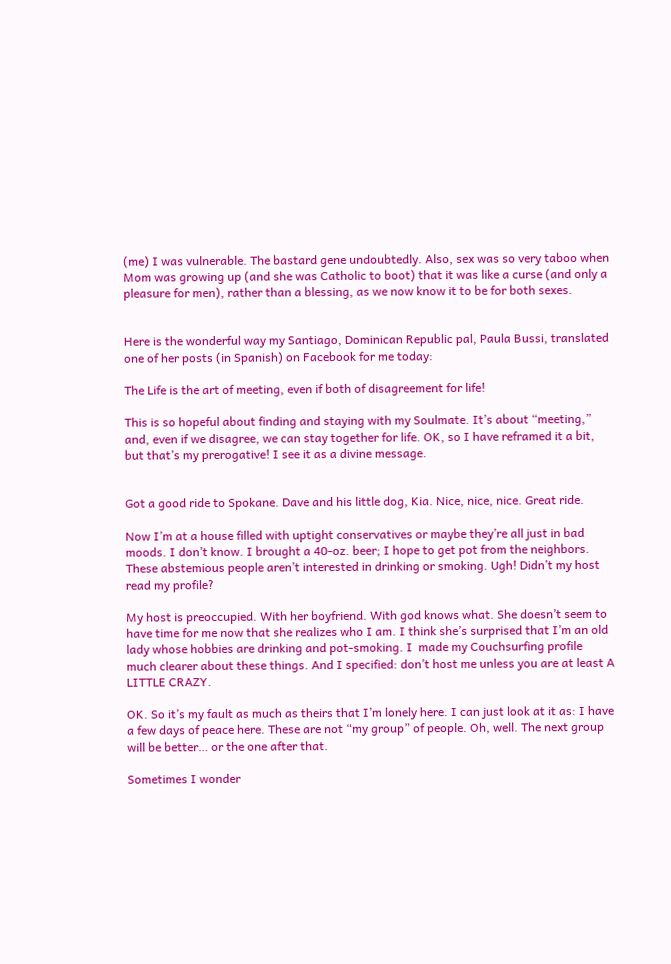(me) I was vulnerable. The bastard gene undoubtedly. Also, sex was so very taboo when Mom was growing up (and she was Catholic to boot) that it was like a curse (and only a pleasure for men), rather than a blessing, as we now know it to be for both sexes.


Here is the wonderful way my Santiago, Dominican Republic pal, Paula Bussi, translated one of her posts (in Spanish) on Facebook for me today:

The Life is the art of meeting, even if both of disagreement for life!

This is so hopeful about finding and staying with my Soulmate. It’s about “meeting,” and, even if we disagree, we can stay together for life. OK, so I have reframed it a bit, but that’s my prerogative! I see it as a divine message.


Got a good ride to Spokane. Dave and his little dog, Kia. Nice, nice, nice. Great ride.

Now I’m at a house filled with uptight conservatives or maybe they’re all just in bad moods. I don’t know. I brought a 40-oz. beer; I hope to get pot from the neighbors. These abstemious people aren’t interested in drinking or smoking. Ugh! Didn’t my host read my profile?

My host is preoccupied. With her boyfriend. With god knows what. She doesn’t seem to have time for me now that she realizes who I am. I think she’s surprised that I’m an old lady whose hobbies are drinking and pot-smoking. I  made my Couchsurfing profile much clearer about these things. And I specified: don’t host me unless you are at least A LITTLE CRAZY.

OK. So it’s my fault as much as theirs that I’m lonely here. I can just look at it as: I have a few days of peace here. These are not “my group” of people. Oh, well. The next group will be better… or the one after that.

Sometimes I wonder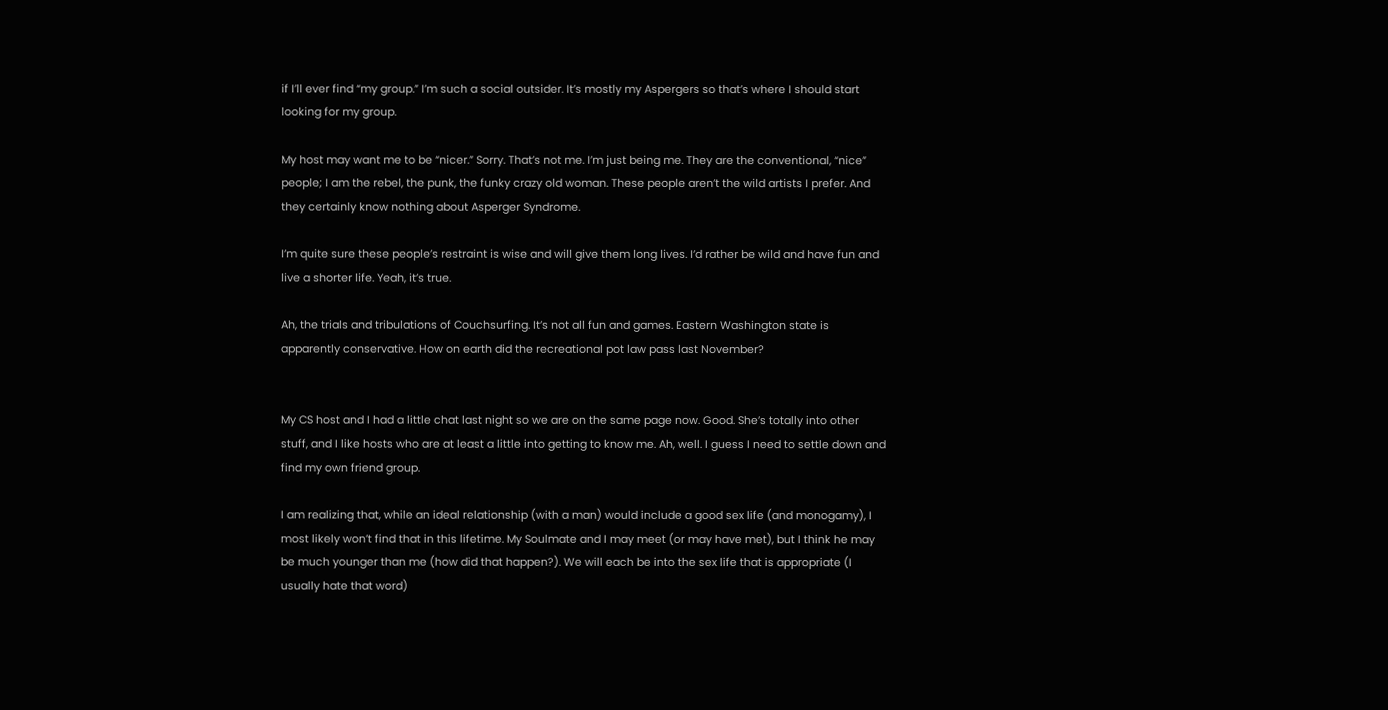if I’ll ever find “my group.” I’m such a social outsider. It’s mostly my Aspergers so that’s where I should start looking for my group.

My host may want me to be “nicer.” Sorry. That’s not me. I’m just being me. They are the conventional, “nice” people; I am the rebel, the punk, the funky crazy old woman. These people aren’t the wild artists I prefer. And they certainly know nothing about Asperger Syndrome.

I’m quite sure these people’s restraint is wise and will give them long lives. I’d rather be wild and have fun and live a shorter life. Yeah, it’s true.

Ah, the trials and tribulations of Couchsurfing. It’s not all fun and games. Eastern Washington state is apparently conservative. How on earth did the recreational pot law pass last November?


My CS host and I had a little chat last night so we are on the same page now. Good. She’s totally into other stuff, and I like hosts who are at least a little into getting to know me. Ah, well. I guess I need to settle down and find my own friend group.

I am realizing that, while an ideal relationship (with a man) would include a good sex life (and monogamy), I most likely won’t find that in this lifetime. My Soulmate and I may meet (or may have met), but I think he may be much younger than me (how did that happen?). We will each be into the sex life that is appropriate (I usually hate that word)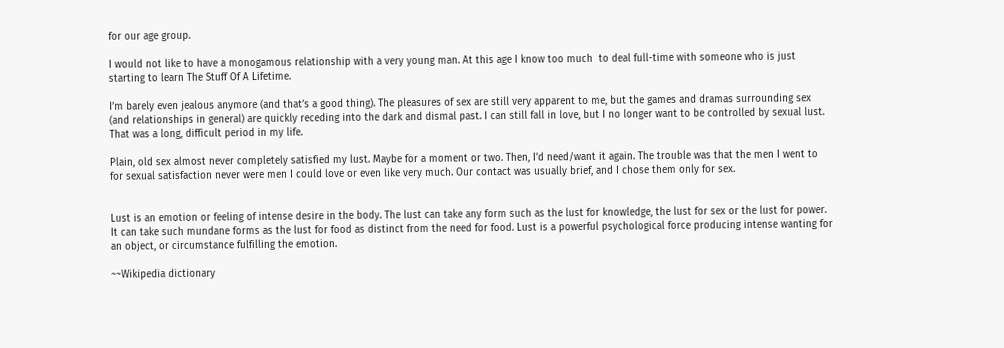for our age group.

I would not like to have a monogamous relationship with a very young man. At this age I know too much  to deal full-time with someone who is just starting to learn The Stuff Of A Lifetime.

I’m barely even jealous anymore (and that’s a good thing). The pleasures of sex are still very apparent to me, but the games and dramas surrounding sex (and relationships in general) are quickly receding into the dark and dismal past. I can still fall in love, but I no longer want to be controlled by sexual lust. That was a long, difficult period in my life.

Plain, old sex almost never completely satisfied my lust. Maybe for a moment or two. Then, I’d need/want it again. The trouble was that the men I went to for sexual satisfaction never were men I could love or even like very much. Our contact was usually brief, and I chose them only for sex.


Lust is an emotion or feeling of intense desire in the body. The lust can take any form such as the lust for knowledge, the lust for sex or the lust for power. It can take such mundane forms as the lust for food as distinct from the need for food. Lust is a powerful psychological force producing intense wanting for an object, or circumstance fulfilling the emotion.

~~Wikipedia dictionary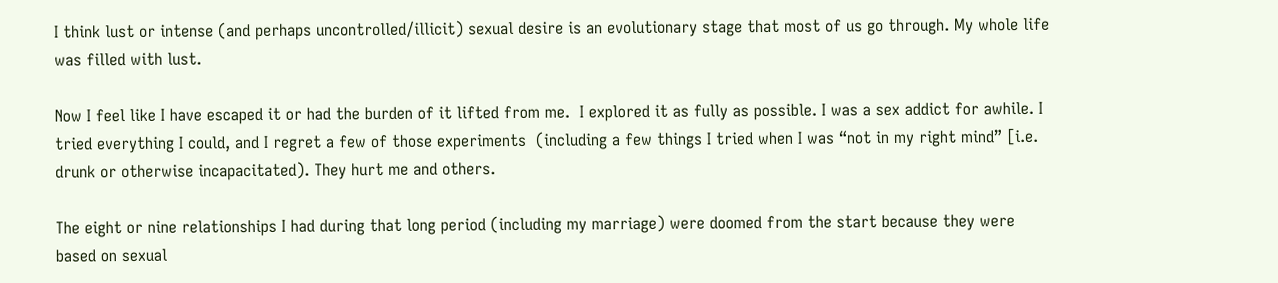I think lust or intense (and perhaps uncontrolled/illicit) sexual desire is an evolutionary stage that most of us go through. My whole life was filled with lust.

Now I feel like I have escaped it or had the burden of it lifted from me.  I explored it as fully as possible. I was a sex addict for awhile. I tried everything I could, and I regret a few of those experiments  (including a few things I tried when I was “not in my right mind” [i.e. drunk or otherwise incapacitated). They hurt me and others.

The eight or nine relationships I had during that long period (including my marriage) were doomed from the start because they were based on sexual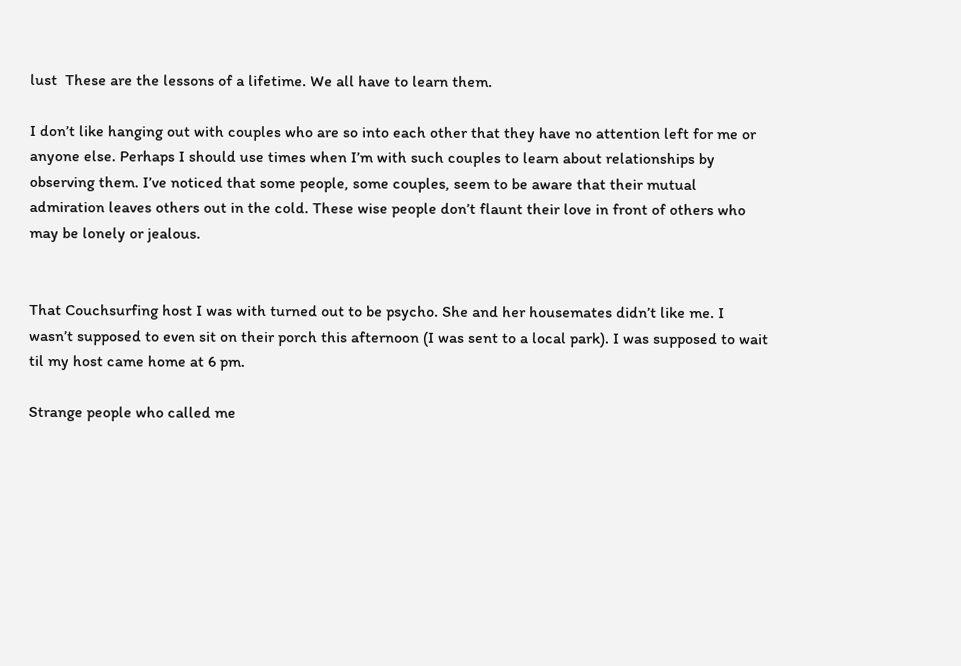lust  These are the lessons of a lifetime. We all have to learn them.

I don’t like hanging out with couples who are so into each other that they have no attention left for me or anyone else. Perhaps I should use times when I’m with such couples to learn about relationships by observing them. I’ve noticed that some people, some couples, seem to be aware that their mutual admiration leaves others out in the cold. These wise people don’t flaunt their love in front of others who may be lonely or jealous.


That Couchsurfing host I was with turned out to be psycho. She and her housemates didn’t like me. I wasn’t supposed to even sit on their porch this afternoon (I was sent to a local park). I was supposed to wait til my host came home at 6 pm.

Strange people who called me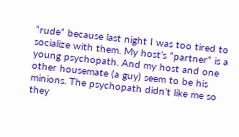“rude” because last night I was too tired to socialize with them. My host’s “partner” is a young psychopath. And my host and one other housemate (a guy) seem to be his minions. The psychopath didn’t like me so they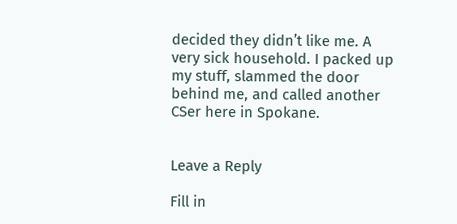decided they didn’t like me. A very sick household. I packed up my stuff, slammed the door behind me, and called another CSer here in Spokane.


Leave a Reply

Fill in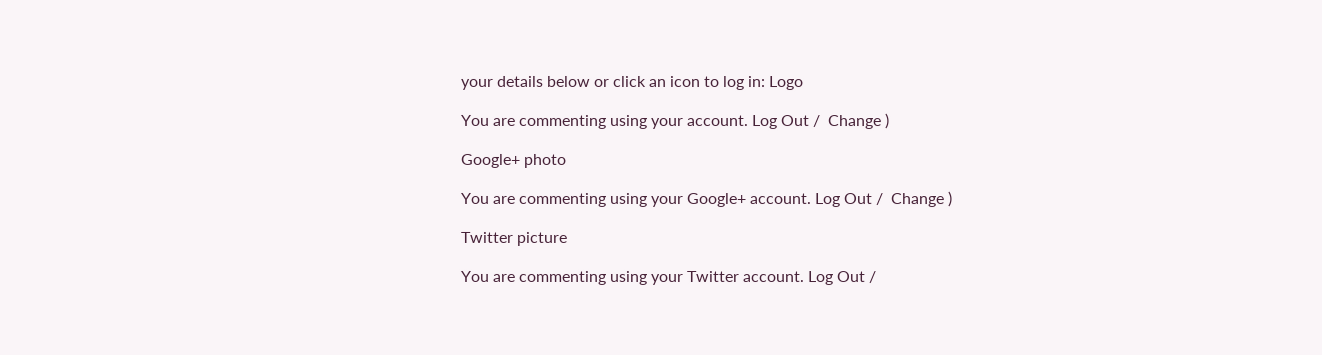your details below or click an icon to log in: Logo

You are commenting using your account. Log Out /  Change )

Google+ photo

You are commenting using your Google+ account. Log Out /  Change )

Twitter picture

You are commenting using your Twitter account. Log Out /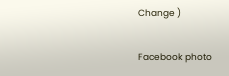Change )

Facebook photo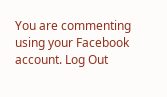You are commenting using your Facebook account. Log Out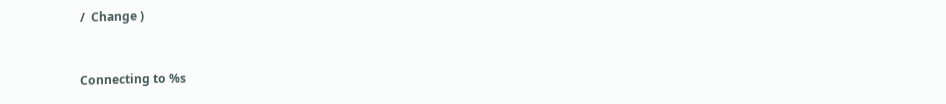/  Change )


Connecting to %s